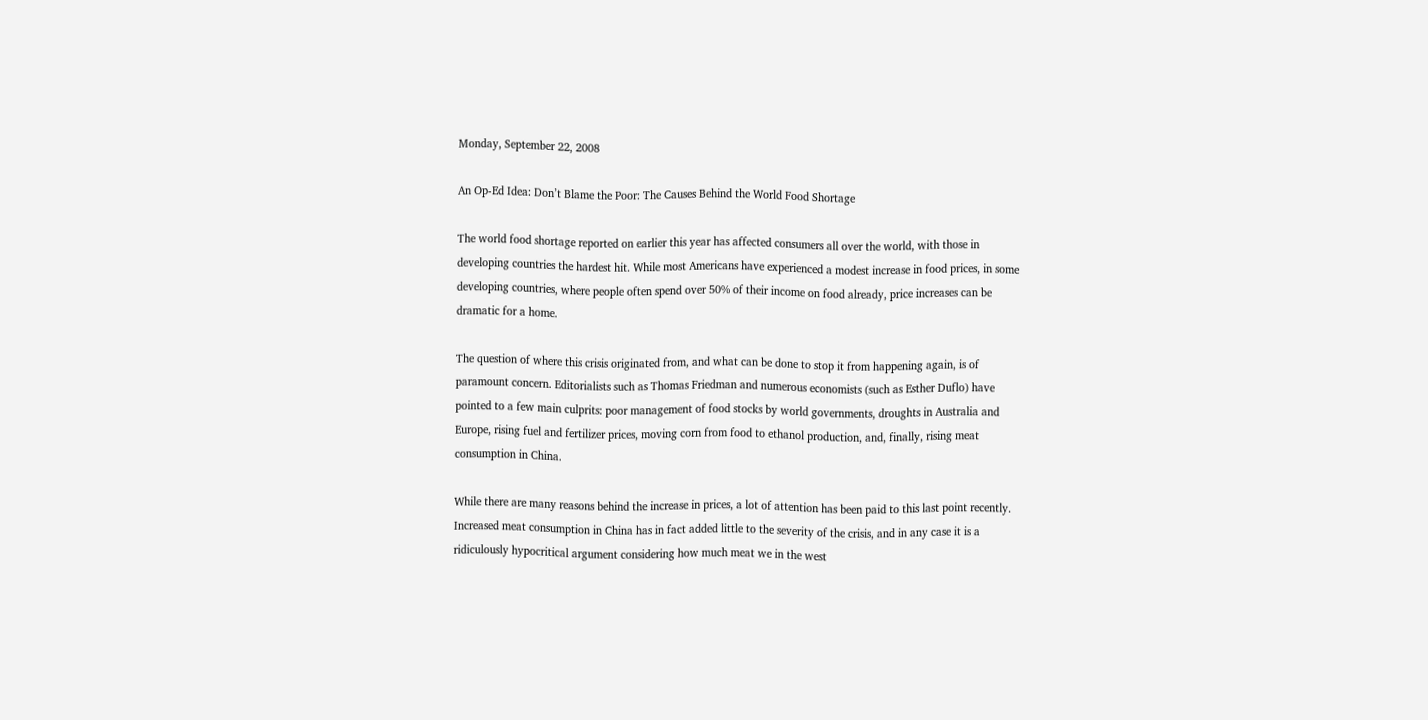Monday, September 22, 2008

An Op-Ed Idea: Don’t Blame the Poor: The Causes Behind the World Food Shortage

The world food shortage reported on earlier this year has affected consumers all over the world, with those in developing countries the hardest hit. While most Americans have experienced a modest increase in food prices, in some developing countries, where people often spend over 50% of their income on food already, price increases can be dramatic for a home.

The question of where this crisis originated from, and what can be done to stop it from happening again, is of paramount concern. Editorialists such as Thomas Friedman and numerous economists (such as Esther Duflo) have pointed to a few main culprits: poor management of food stocks by world governments, droughts in Australia and Europe, rising fuel and fertilizer prices, moving corn from food to ethanol production, and, finally, rising meat consumption in China.

While there are many reasons behind the increase in prices, a lot of attention has been paid to this last point recently. Increased meat consumption in China has in fact added little to the severity of the crisis, and in any case it is a ridiculously hypocritical argument considering how much meat we in the west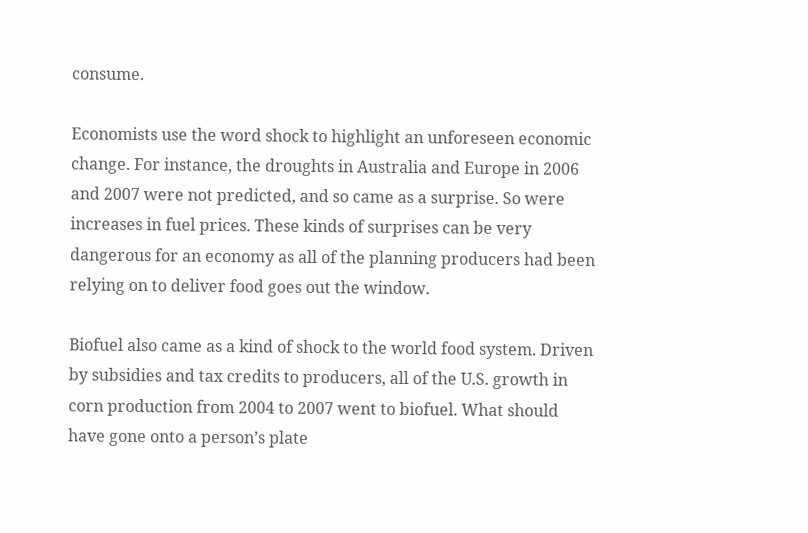consume.

Economists use the word shock to highlight an unforeseen economic change. For instance, the droughts in Australia and Europe in 2006 and 2007 were not predicted, and so came as a surprise. So were increases in fuel prices. These kinds of surprises can be very dangerous for an economy as all of the planning producers had been relying on to deliver food goes out the window.

Biofuel also came as a kind of shock to the world food system. Driven by subsidies and tax credits to producers, all of the U.S. growth in corn production from 2004 to 2007 went to biofuel. What should have gone onto a person’s plate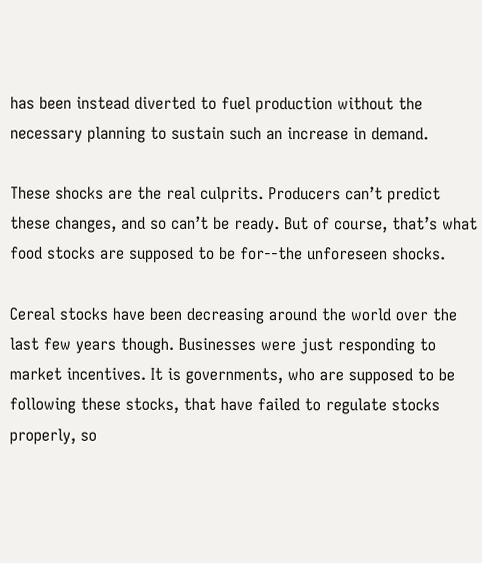has been instead diverted to fuel production without the necessary planning to sustain such an increase in demand.

These shocks are the real culprits. Producers can’t predict these changes, and so can’t be ready. But of course, that’s what food stocks are supposed to be for--the unforeseen shocks.

Cereal stocks have been decreasing around the world over the last few years though. Businesses were just responding to market incentives. It is governments, who are supposed to be following these stocks, that have failed to regulate stocks properly, so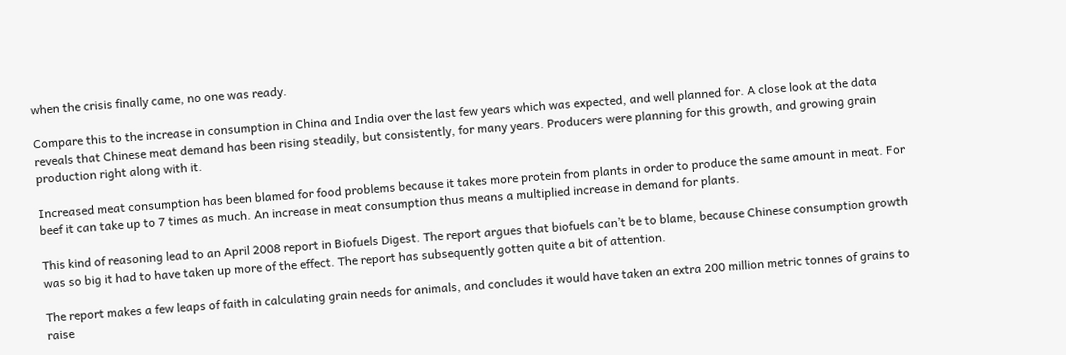when the crisis finally came, no one was ready.

Compare this to the increase in consumption in China and India over the last few years which was expected, and well planned for. A close look at the data reveals that Chinese meat demand has been rising steadily, but consistently, for many years. Producers were planning for this growth, and growing grain production right along with it.

Increased meat consumption has been blamed for food problems because it takes more protein from plants in order to produce the same amount in meat. For beef it can take up to 7 times as much. An increase in meat consumption thus means a multiplied increase in demand for plants.

This kind of reasoning lead to an April 2008 report in Biofuels Digest. The report argues that biofuels can’t be to blame, because Chinese consumption growth was so big it had to have taken up more of the effect. The report has subsequently gotten quite a bit of attention.

The report makes a few leaps of faith in calculating grain needs for animals, and concludes it would have taken an extra 200 million metric tonnes of grains to raise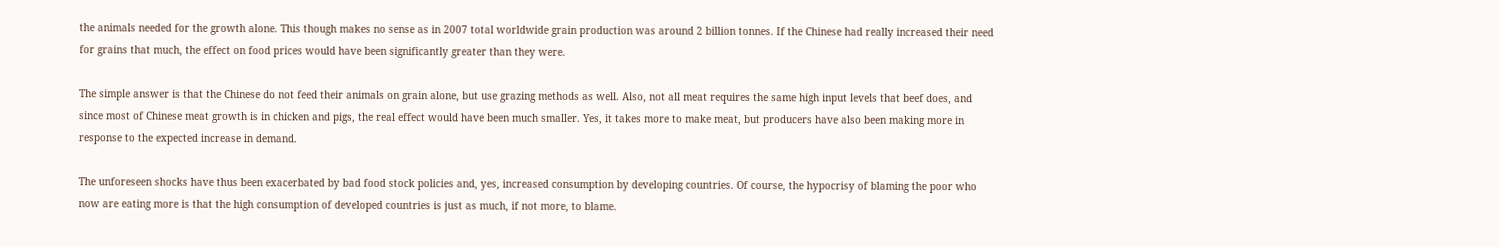the animals needed for the growth alone. This though makes no sense as in 2007 total worldwide grain production was around 2 billion tonnes. If the Chinese had really increased their need for grains that much, the effect on food prices would have been significantly greater than they were.

The simple answer is that the Chinese do not feed their animals on grain alone, but use grazing methods as well. Also, not all meat requires the same high input levels that beef does, and since most of Chinese meat growth is in chicken and pigs, the real effect would have been much smaller. Yes, it takes more to make meat, but producers have also been making more in response to the expected increase in demand.

The unforeseen shocks have thus been exacerbated by bad food stock policies and, yes, increased consumption by developing countries. Of course, the hypocrisy of blaming the poor who now are eating more is that the high consumption of developed countries is just as much, if not more, to blame.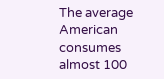The average American consumes almost 100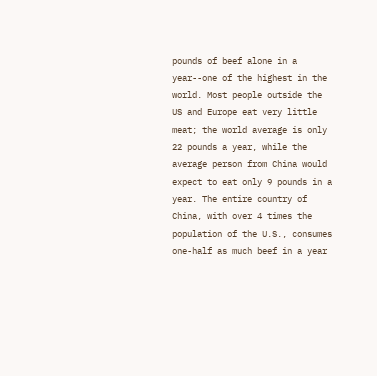pounds of beef alone in a year--one of the highest in the world. Most people outside the US and Europe eat very little meat; the world average is only 22 pounds a year, while the average person from China would expect to eat only 9 pounds in a year. The entire country of China, with over 4 times the population of the U.S., consumes one-half as much beef in a year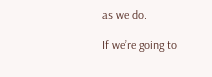as we do.

If we’re going to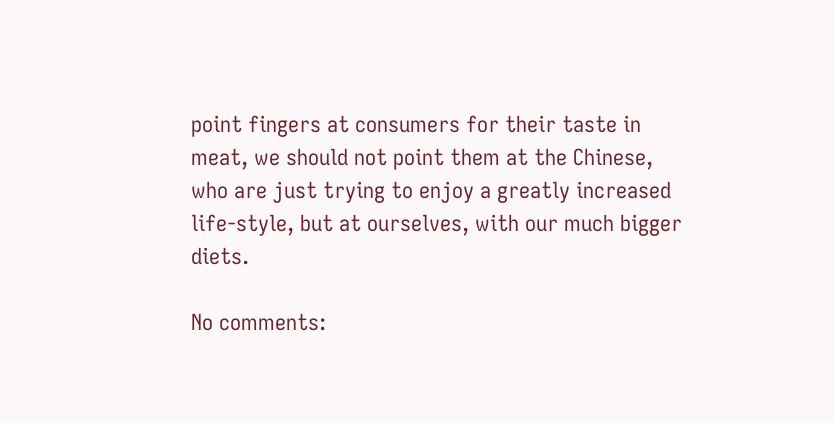point fingers at consumers for their taste in meat, we should not point them at the Chinese, who are just trying to enjoy a greatly increased life-style, but at ourselves, with our much bigger diets.

No comments: